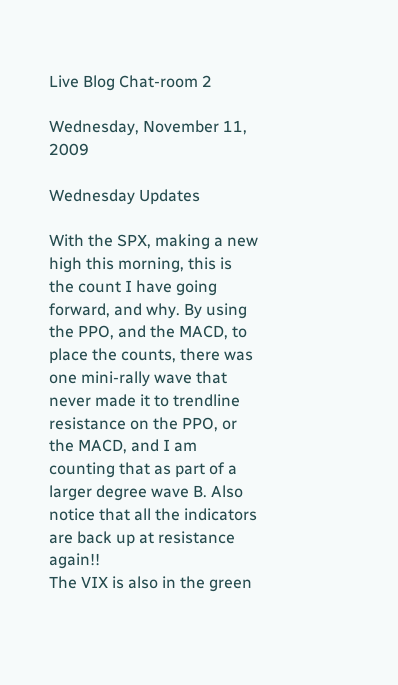Live Blog Chat-room 2

Wednesday, November 11, 2009

Wednesday Updates

With the SPX, making a new high this morning, this is the count I have going forward, and why. By using the PPO, and the MACD, to place the counts, there was one mini-rally wave that never made it to trendline resistance on the PPO, or the MACD, and I am counting that as part of a larger degree wave B. Also notice that all the indicators are back up at resistance again!!
The VIX is also in the green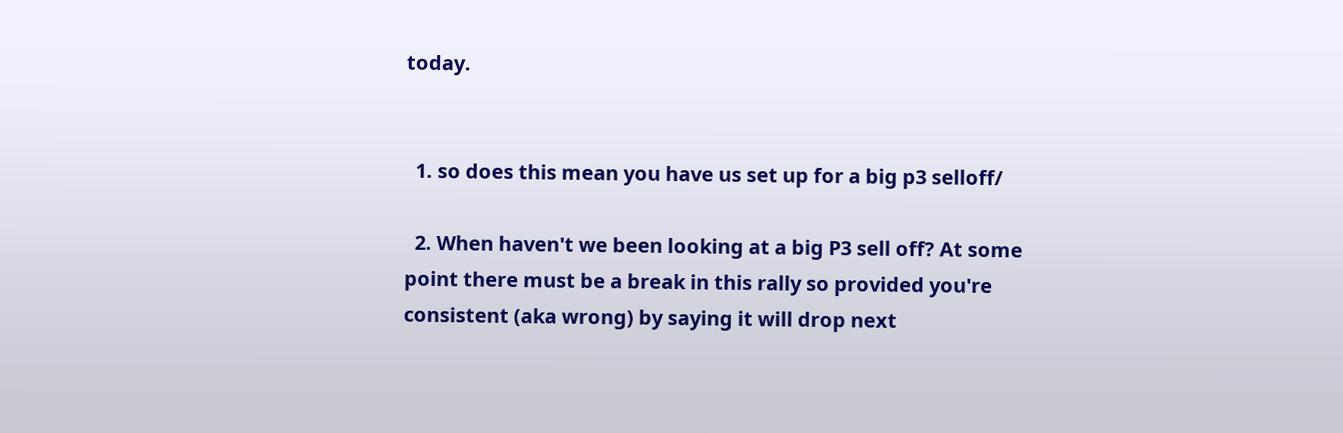today.


  1. so does this mean you have us set up for a big p3 selloff/

  2. When haven't we been looking at a big P3 sell off? At some point there must be a break in this rally so provided you're consistent (aka wrong) by saying it will drop next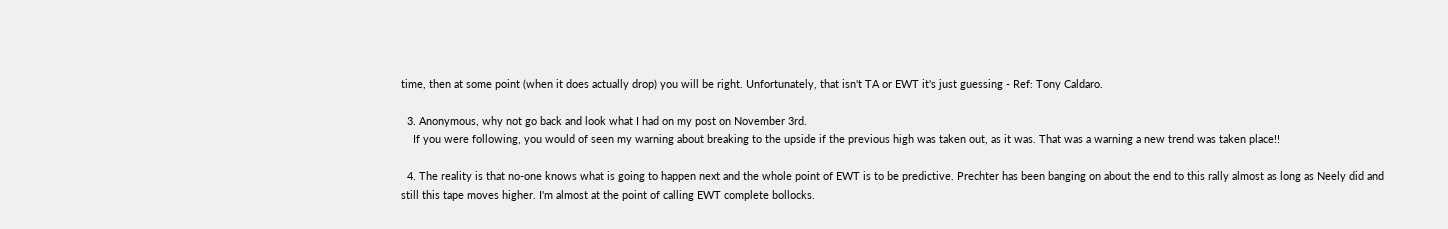time, then at some point (when it does actually drop) you will be right. Unfortunately, that isn't TA or EWT it's just guessing - Ref: Tony Caldaro.

  3. Anonymous, why not go back and look what I had on my post on November 3rd.
    If you were following, you would of seen my warning about breaking to the upside if the previous high was taken out, as it was. That was a warning a new trend was taken place!!

  4. The reality is that no-one knows what is going to happen next and the whole point of EWT is to be predictive. Prechter has been banging on about the end to this rally almost as long as Neely did and still this tape moves higher. I'm almost at the point of calling EWT complete bollocks.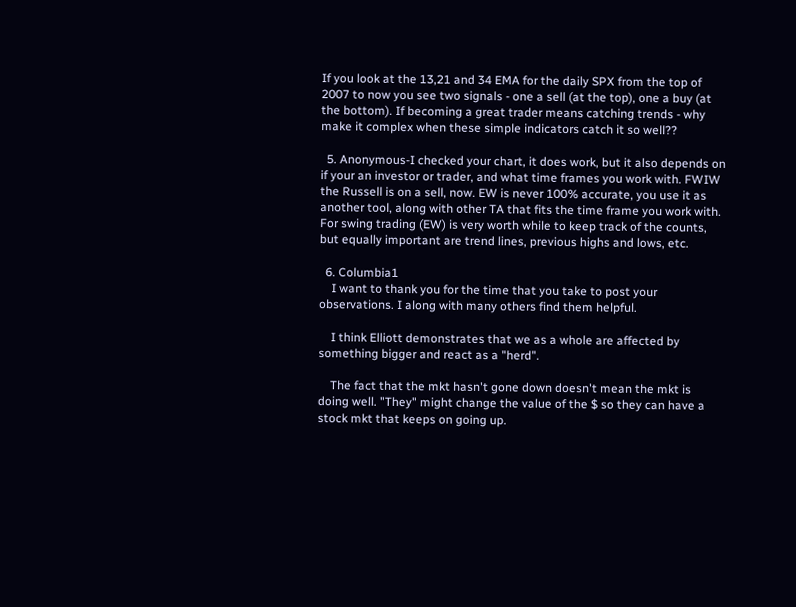If you look at the 13,21 and 34 EMA for the daily SPX from the top of 2007 to now you see two signals - one a sell (at the top), one a buy (at the bottom). If becoming a great trader means catching trends - why make it complex when these simple indicators catch it so well??

  5. Anonymous-I checked your chart, it does work, but it also depends on if your an investor or trader, and what time frames you work with. FWIW the Russell is on a sell, now. EW is never 100% accurate, you use it as another tool, along with other TA that fits the time frame you work with. For swing trading (EW) is very worth while to keep track of the counts, but equally important are trend lines, previous highs and lows, etc.

  6. Columbia1
    I want to thank you for the time that you take to post your observations. I along with many others find them helpful.

    I think Elliott demonstrates that we as a whole are affected by something bigger and react as a "herd".

    The fact that the mkt hasn't gone down doesn't mean the mkt is doing well. "They" might change the value of the $ so they can have a stock mkt that keeps on going up.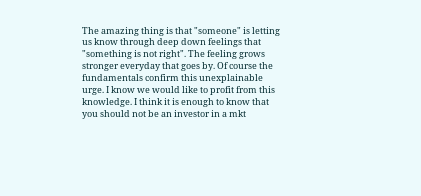The amazing thing is that "someone" is letting us know through deep down feelings that "something is not right". The feeling grows stronger everyday that goes by. Of course the fundamentals confirm this unexplainable urge. I know we would like to profit from this knowledge. I think it is enough to know that you should not be an investor in a mkt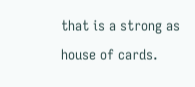that is a strong as house of cards.